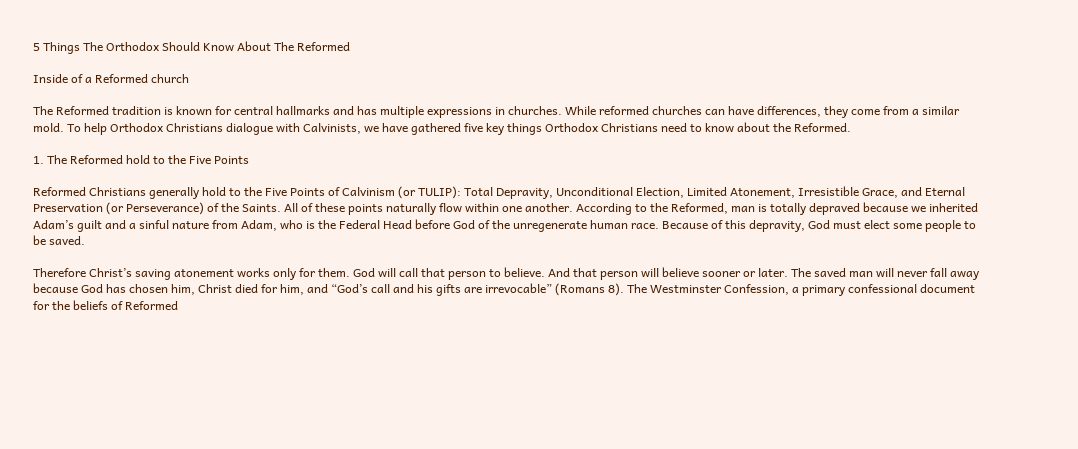5 Things The Orthodox Should Know About The Reformed

Inside of a Reformed church

The Reformed tradition is known for central hallmarks and has multiple expressions in churches. While reformed churches can have differences, they come from a similar mold. To help Orthodox Christians dialogue with Calvinists, we have gathered five key things Orthodox Christians need to know about the Reformed.

1. The Reformed hold to the Five Points

Reformed Christians generally hold to the Five Points of Calvinism (or TULIP): Total Depravity, Unconditional Election, Limited Atonement, Irresistible Grace, and Eternal Preservation (or Perseverance) of the Saints. All of these points naturally flow within one another. According to the Reformed, man is totally depraved because we inherited Adam’s guilt and a sinful nature from Adam, who is the Federal Head before God of the unregenerate human race. Because of this depravity, God must elect some people to be saved.

Therefore Christ’s saving atonement works only for them. God will call that person to believe. And that person will believe sooner or later. The saved man will never fall away because God has chosen him, Christ died for him, and “God’s call and his gifts are irrevocable” (Romans 8). The Westminster Confession, a primary confessional document for the beliefs of Reformed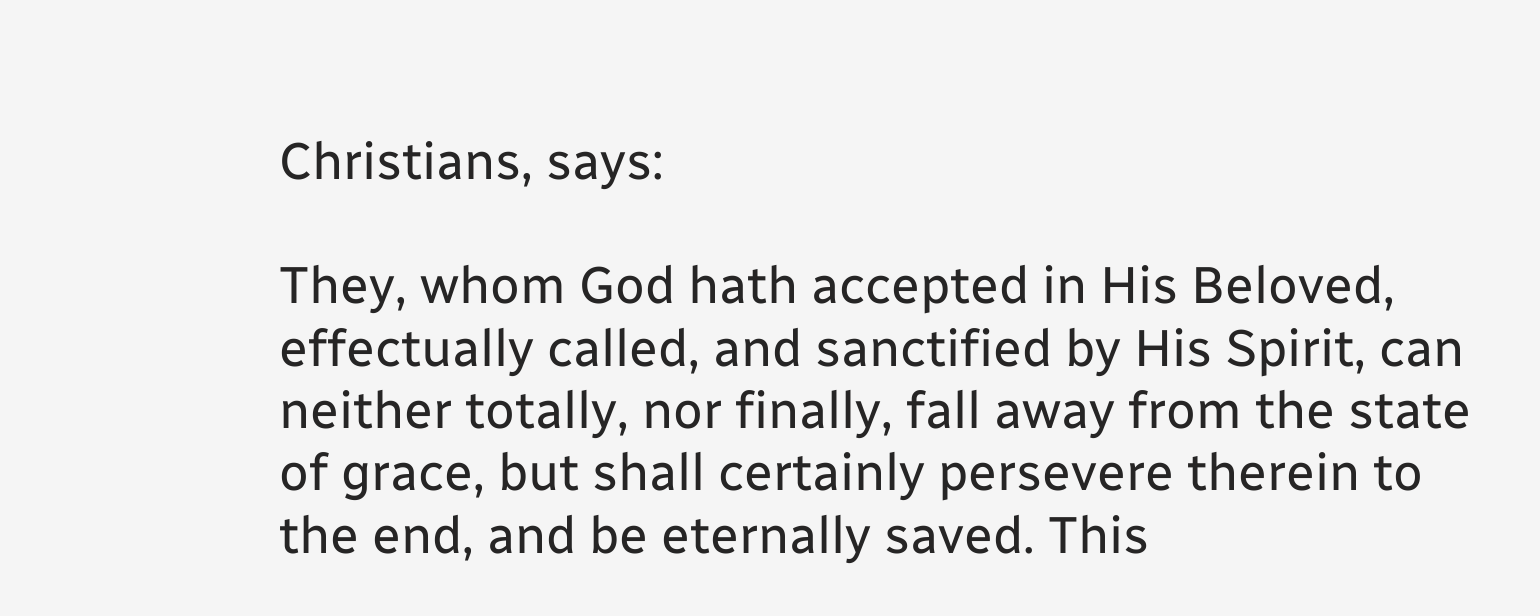Christians, says:

They, whom God hath accepted in His Beloved, effectually called, and sanctified by His Spirit, can neither totally, nor finally, fall away from the state of grace, but shall certainly persevere therein to the end, and be eternally saved. This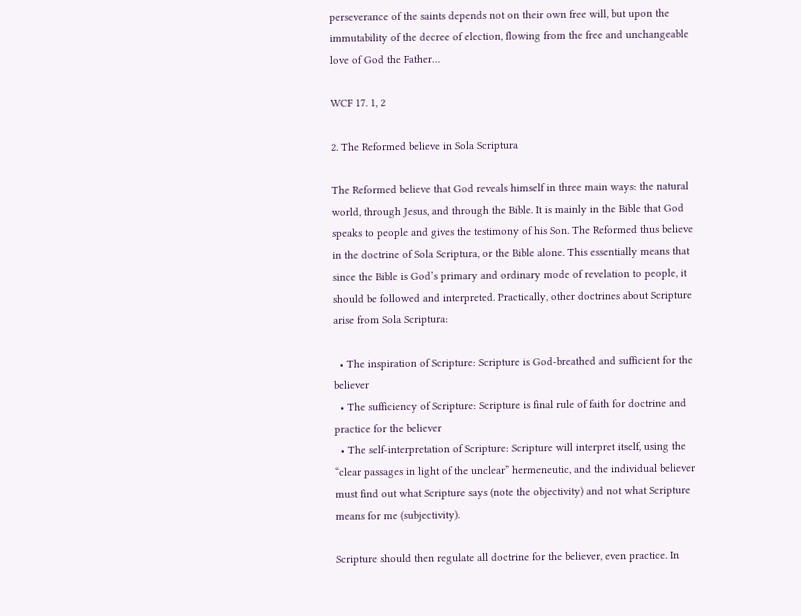perseverance of the saints depends not on their own free will, but upon the immutability of the decree of election, flowing from the free and unchangeable love of God the Father…

WCF 17. 1, 2

2. The Reformed believe in Sola Scriptura

The Reformed believe that God reveals himself in three main ways: the natural world, through Jesus, and through the Bible. It is mainly in the Bible that God speaks to people and gives the testimony of his Son. The Reformed thus believe in the doctrine of Sola Scriptura, or the Bible alone. This essentially means that since the Bible is God’s primary and ordinary mode of revelation to people, it should be followed and interpreted. Practically, other doctrines about Scripture arise from Sola Scriptura:

  • The inspiration of Scripture: Scripture is God-breathed and sufficient for the believer
  • The sufficiency of Scripture: Scripture is final rule of faith for doctrine and practice for the believer
  • The self-interpretation of Scripture: Scripture will interpret itself, using the “clear passages in light of the unclear” hermeneutic, and the individual believer must find out what Scripture says (note the objectivity) and not what Scripture means for me (subjectivity).

Scripture should then regulate all doctrine for the believer, even practice. In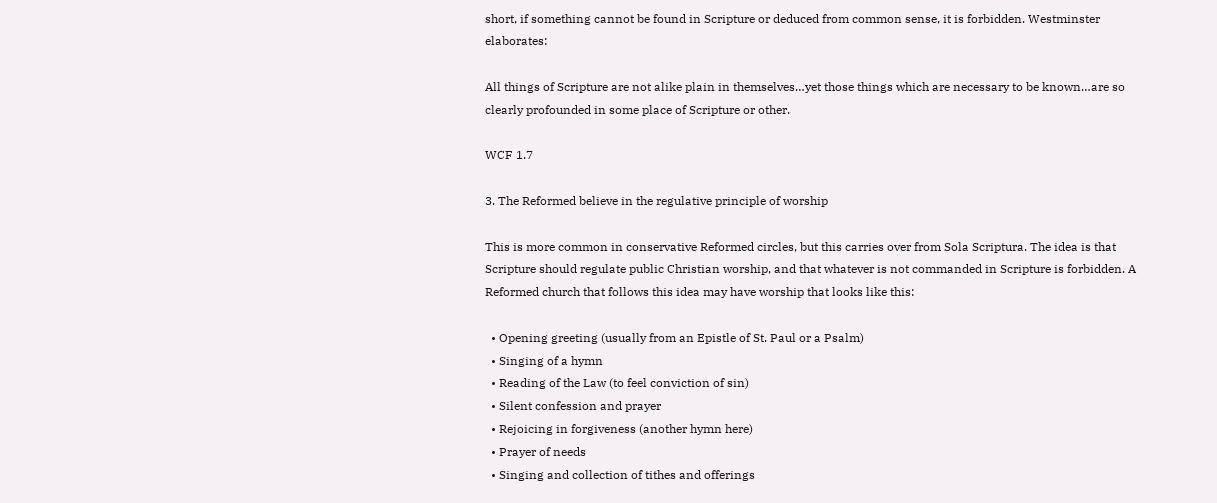short, if something cannot be found in Scripture or deduced from common sense, it is forbidden. Westminster elaborates:

All things of Scripture are not alike plain in themselves…yet those things which are necessary to be known…are so clearly profounded in some place of Scripture or other.

WCF 1.7

3. The Reformed believe in the regulative principle of worship

This is more common in conservative Reformed circles, but this carries over from Sola Scriptura. The idea is that Scripture should regulate public Christian worship, and that whatever is not commanded in Scripture is forbidden. A Reformed church that follows this idea may have worship that looks like this:

  • Opening greeting (usually from an Epistle of St. Paul or a Psalm)
  • Singing of a hymn
  • Reading of the Law (to feel conviction of sin)
  • Silent confession and prayer
  • Rejoicing in forgiveness (another hymn here)
  • Prayer of needs
  • Singing and collection of tithes and offerings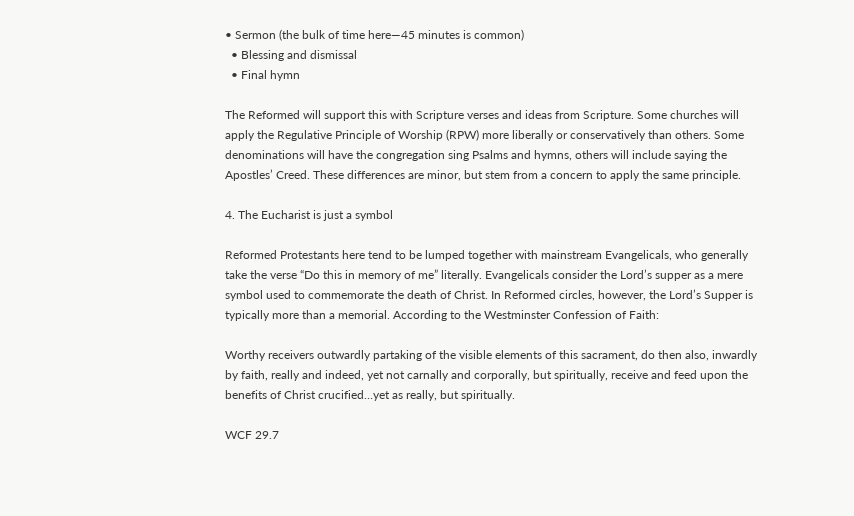• Sermon (the bulk of time here—45 minutes is common)
  • Blessing and dismissal
  • Final hymn

The Reformed will support this with Scripture verses and ideas from Scripture. Some churches will apply the Regulative Principle of Worship (RPW) more liberally or conservatively than others. Some denominations will have the congregation sing Psalms and hymns, others will include saying the Apostles’ Creed. These differences are minor, but stem from a concern to apply the same principle.

4. The Eucharist is just a symbol

Reformed Protestants here tend to be lumped together with mainstream Evangelicals, who generally take the verse “Do this in memory of me” literally. Evangelicals consider the Lord’s supper as a mere symbol used to commemorate the death of Christ. In Reformed circles, however, the Lord’s Supper is typically more than a memorial. According to the Westminster Confession of Faith:

Worthy receivers outwardly partaking of the visible elements of this sacrament, do then also, inwardly by faith, really and indeed, yet not carnally and corporally, but spiritually, receive and feed upon the benefits of Christ crucified…yet as really, but spiritually.

WCF 29.7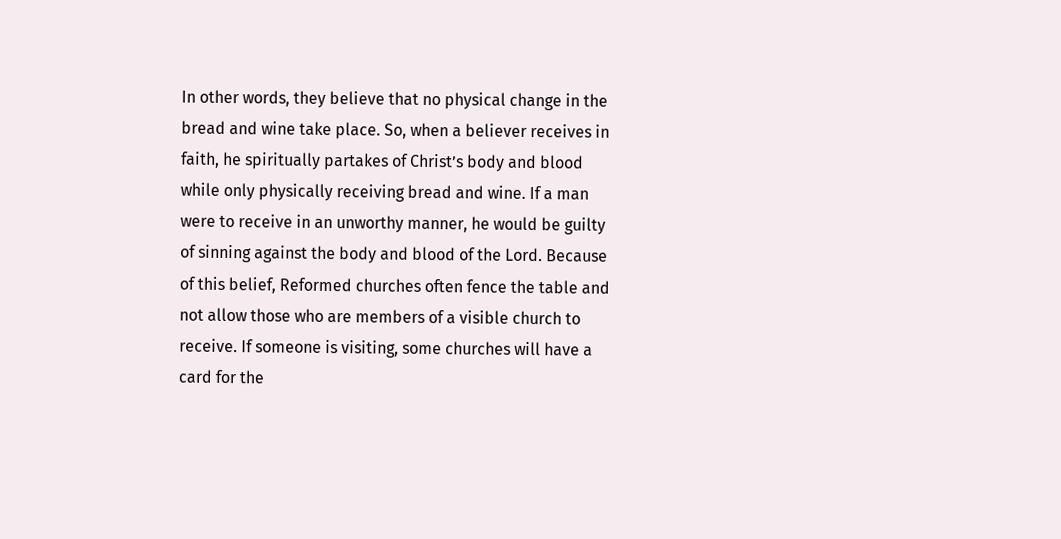In other words, they believe that no physical change in the bread and wine take place. So, when a believer receives in faith, he spiritually partakes of Christ’s body and blood while only physically receiving bread and wine. If a man were to receive in an unworthy manner, he would be guilty of sinning against the body and blood of the Lord. Because of this belief, Reformed churches often fence the table and not allow those who are members of a visible church to receive. If someone is visiting, some churches will have a card for the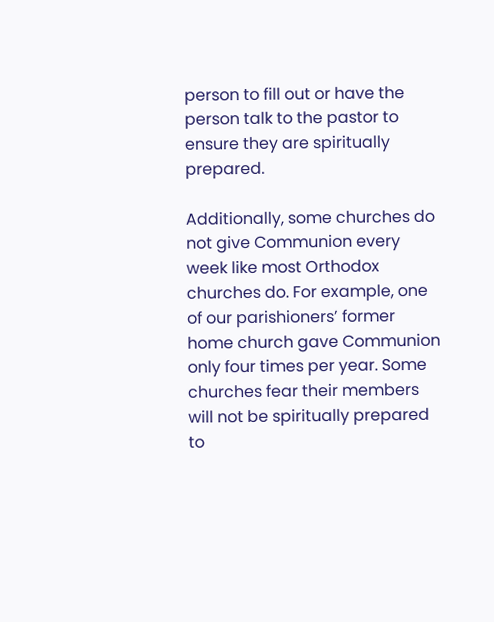person to fill out or have the person talk to the pastor to ensure they are spiritually prepared.

Additionally, some churches do not give Communion every week like most Orthodox churches do. For example, one of our parishioners’ former home church gave Communion only four times per year. Some churches fear their members will not be spiritually prepared to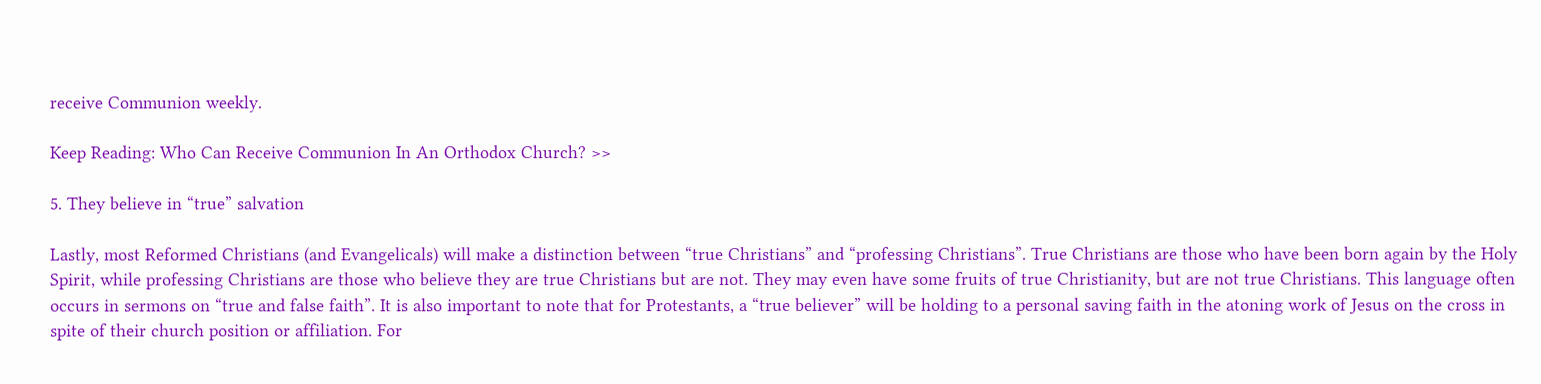receive Communion weekly.

Keep Reading: Who Can Receive Communion In An Orthodox Church? >>

5. They believe in “true” salvation

Lastly, most Reformed Christians (and Evangelicals) will make a distinction between “true Christians” and “professing Christians”. True Christians are those who have been born again by the Holy Spirit, while professing Christians are those who believe they are true Christians but are not. They may even have some fruits of true Christianity, but are not true Christians. This language often occurs in sermons on “true and false faith”. It is also important to note that for Protestants, a “true believer” will be holding to a personal saving faith in the atoning work of Jesus on the cross in spite of their church position or affiliation. For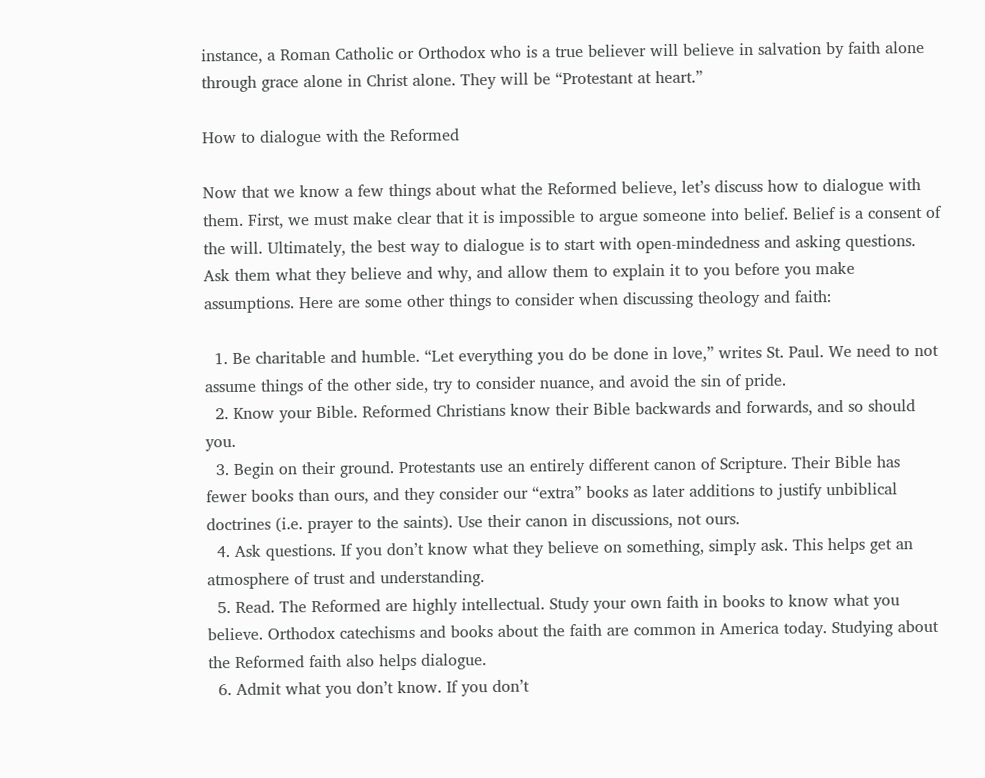instance, a Roman Catholic or Orthodox who is a true believer will believe in salvation by faith alone through grace alone in Christ alone. They will be “Protestant at heart.”

How to dialogue with the Reformed

Now that we know a few things about what the Reformed believe, let’s discuss how to dialogue with them. First, we must make clear that it is impossible to argue someone into belief. Belief is a consent of the will. Ultimately, the best way to dialogue is to start with open-mindedness and asking questions. Ask them what they believe and why, and allow them to explain it to you before you make assumptions. Here are some other things to consider when discussing theology and faith:

  1. Be charitable and humble. “Let everything you do be done in love,” writes St. Paul. We need to not assume things of the other side, try to consider nuance, and avoid the sin of pride.
  2. Know your Bible. Reformed Christians know their Bible backwards and forwards, and so should you.
  3. Begin on their ground. Protestants use an entirely different canon of Scripture. Their Bible has fewer books than ours, and they consider our “extra” books as later additions to justify unbiblical doctrines (i.e. prayer to the saints). Use their canon in discussions, not ours.
  4. Ask questions. If you don’t know what they believe on something, simply ask. This helps get an atmosphere of trust and understanding.
  5. Read. The Reformed are highly intellectual. Study your own faith in books to know what you believe. Orthodox catechisms and books about the faith are common in America today. Studying about the Reformed faith also helps dialogue.
  6. Admit what you don’t know. If you don’t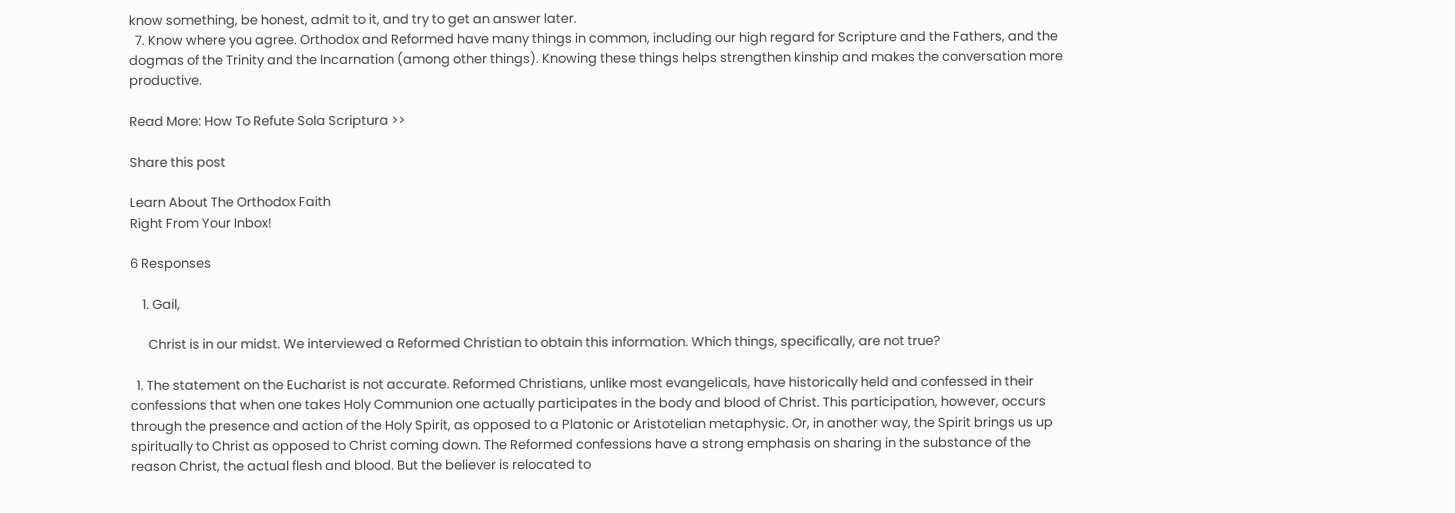know something, be honest, admit to it, and try to get an answer later.
  7. Know where you agree. Orthodox and Reformed have many things in common, including our high regard for Scripture and the Fathers, and the dogmas of the Trinity and the Incarnation (among other things). Knowing these things helps strengthen kinship and makes the conversation more productive.

Read More: How To Refute Sola Scriptura >>

Share this post

Learn About The Orthodox Faith
Right From Your Inbox!

6 Responses

    1. Gail,

      Christ is in our midst. We interviewed a Reformed Christian to obtain this information. Which things, specifically, are not true?

  1. The statement on the Eucharist is not accurate. Reformed Christians, unlike most evangelicals, have historically held and confessed in their confessions that when one takes Holy Communion one actually participates in the body and blood of Christ. This participation, however, occurs through the presence and action of the Holy Spirit, as opposed to a Platonic or Aristotelian metaphysic. Or, in another way, the Spirit brings us up spiritually to Christ as opposed to Christ coming down. The Reformed confessions have a strong emphasis on sharing in the substance of the reason Christ, the actual flesh and blood. But the believer is relocated to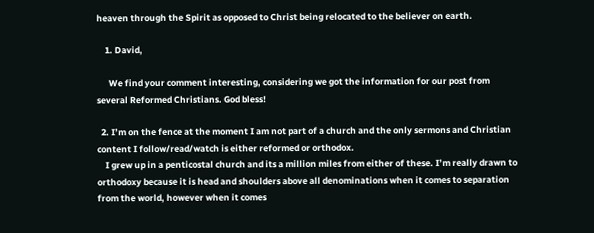heaven through the Spirit as opposed to Christ being relocated to the believer on earth.

    1. David,

      We find your comment interesting, considering we got the information for our post from several Reformed Christians. God bless!

  2. I’m on the fence at the moment I am not part of a church and the only sermons and Christian content I follow/read/watch is either reformed or orthodox.
    I grew up in a penticostal church and its a million miles from either of these. I’m really drawn to orthodoxy because it is head and shoulders above all denominations when it comes to separation from the world, however when it comes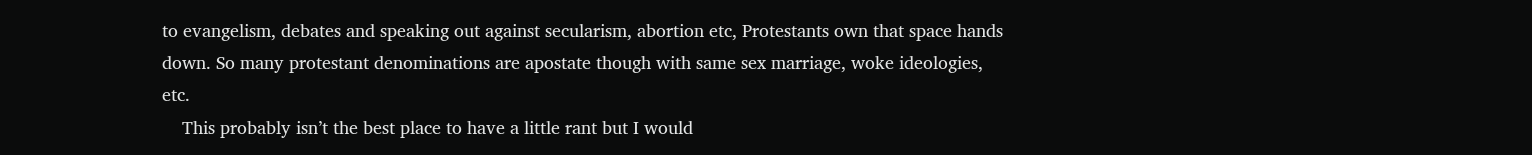to evangelism, debates and speaking out against secularism, abortion etc, Protestants own that space hands down. So many protestant denominations are apostate though with same sex marriage, woke ideologies, etc.
    This probably isn’t the best place to have a little rant but I would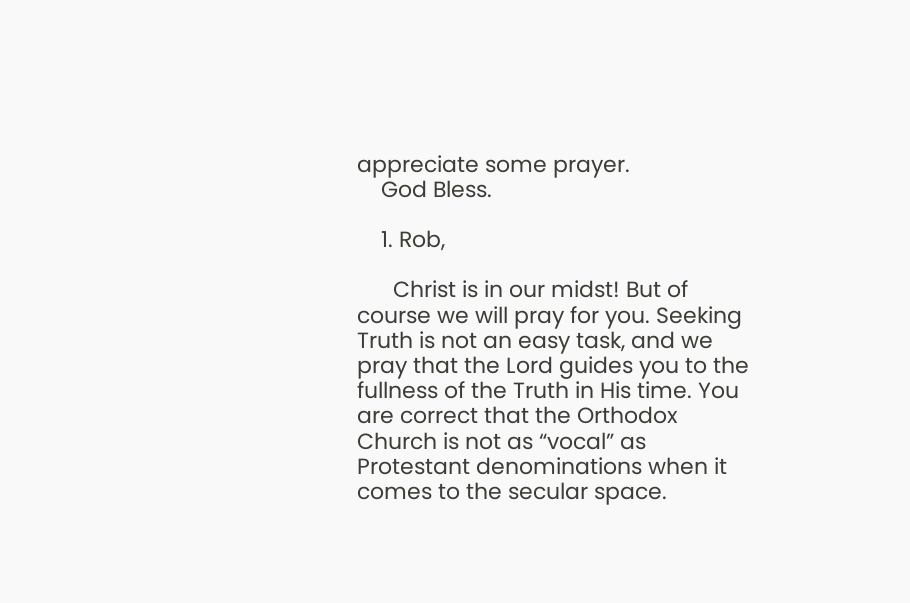appreciate some prayer.
    God Bless.

    1. Rob,

      Christ is in our midst! But of course we will pray for you. Seeking Truth is not an easy task, and we pray that the Lord guides you to the fullness of the Truth in His time. You are correct that the Orthodox Church is not as “vocal” as Protestant denominations when it comes to the secular space.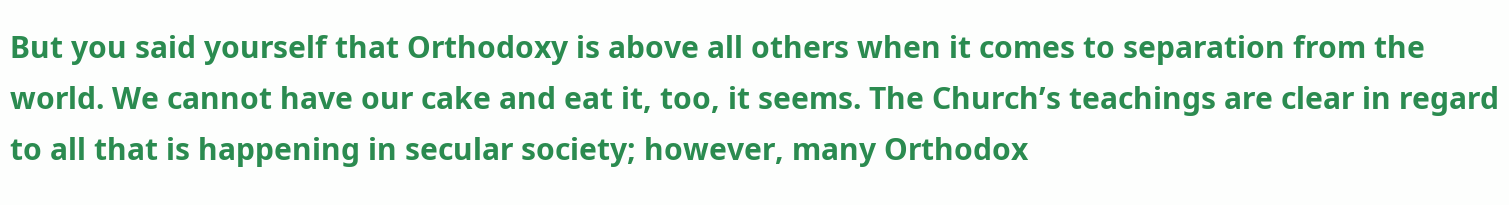But you said yourself that Orthodoxy is above all others when it comes to separation from the world. We cannot have our cake and eat it, too, it seems. The Church’s teachings are clear in regard to all that is happening in secular society; however, many Orthodox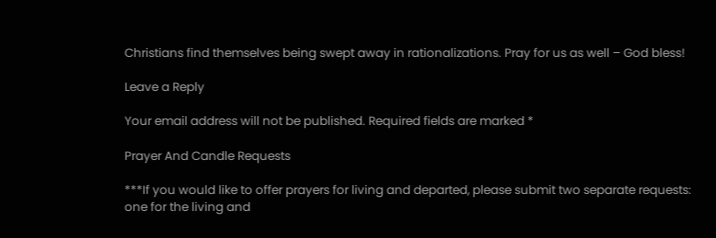Christians find themselves being swept away in rationalizations. Pray for us as well – God bless!

Leave a Reply

Your email address will not be published. Required fields are marked *

Prayer And Candle Requests

***If you would like to offer prayers for living and departed, please submit two separate requests: one for the living and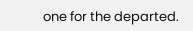one for the departed.